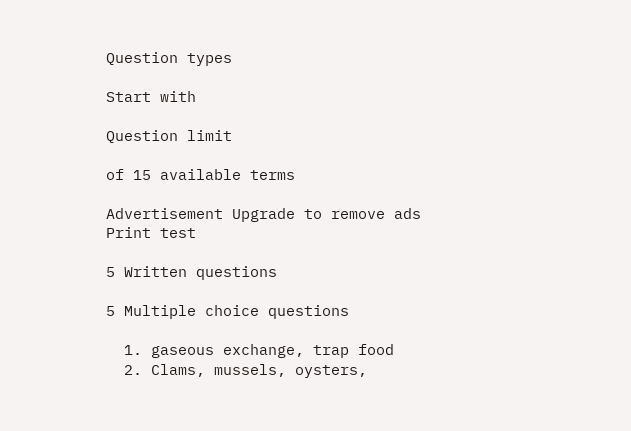Question types

Start with

Question limit

of 15 available terms

Advertisement Upgrade to remove ads
Print test

5 Written questions

5 Multiple choice questions

  1. gaseous exchange, trap food
  2. Clams, mussels, oysters,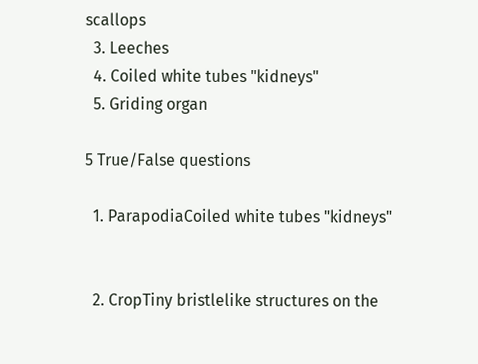scallops
  3. Leeches
  4. Coiled white tubes "kidneys"
  5. Griding organ

5 True/False questions

  1. ParapodiaCoiled white tubes "kidneys"


  2. CropTiny bristlelike structures on the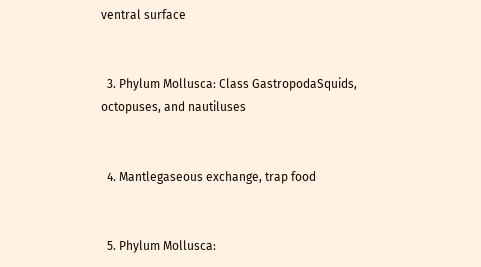ventral surface


  3. Phylum Mollusca: Class GastropodaSquids, octopuses, and nautiluses


  4. Mantlegaseous exchange, trap food


  5. Phylum Mollusca: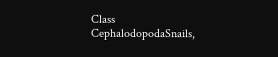Class CephalodopodaSnails,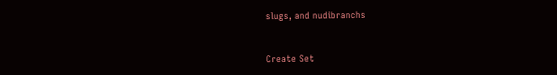slugs, and nudibranchs


Create Set